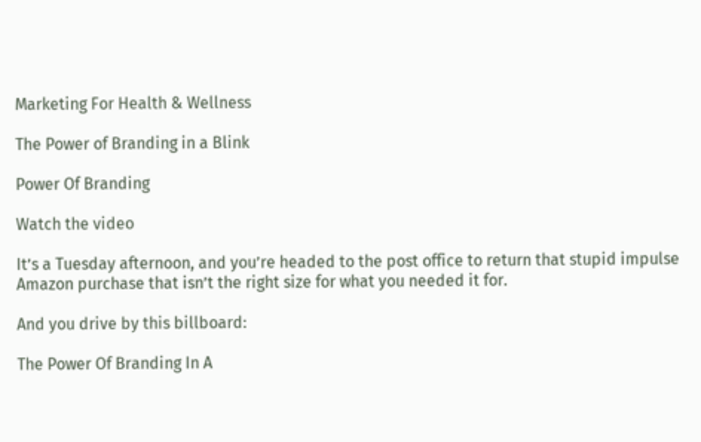Marketing For Health & Wellness

The Power of Branding in a Blink

Power Of Branding

Watch the video

It’s a Tuesday afternoon, and you’re headed to the post office to return that stupid impulse Amazon purchase that isn’t the right size for what you needed it for.

And you drive by this billboard:

The Power Of Branding In A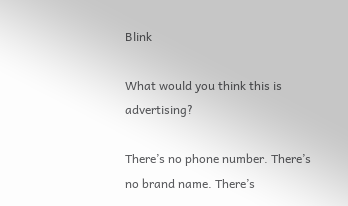Blink

What would you think this is advertising?

There’s no phone number. There’s no brand name. There’s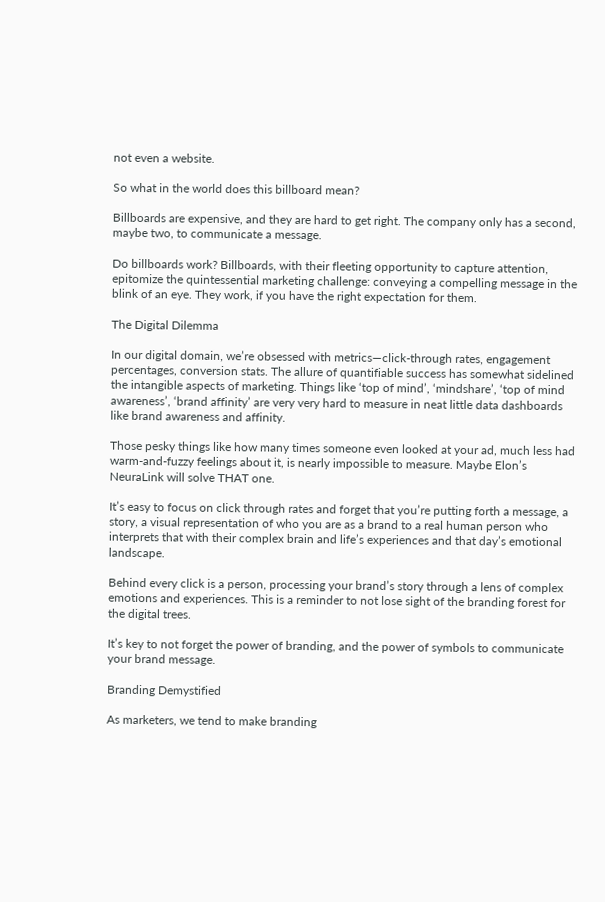not even a website.

So what in the world does this billboard mean?

Billboards are expensive, and they are hard to get right. The company only has a second, maybe two, to communicate a message.

Do billboards work? Billboards, with their fleeting opportunity to capture attention, epitomize the quintessential marketing challenge: conveying a compelling message in the blink of an eye. They work, if you have the right expectation for them.

The Digital Dilemma

In our digital domain, we’re obsessed with metrics—click-through rates, engagement percentages, conversion stats. The allure of quantifiable success has somewhat sidelined the intangible aspects of marketing. Things like ‘top of mind’, ‘mindshare’, ‘top of mind awareness’, ‘brand affinity’ are very very hard to measure in neat little data dashboards like brand awareness and affinity.

Those pesky things like how many times someone even looked at your ad, much less had warm-and-fuzzy feelings about it, is nearly impossible to measure. Maybe Elon’s NeuraLink will solve THAT one.

It’s easy to focus on click through rates and forget that you’re putting forth a message, a story, a visual representation of who you are as a brand to a real human person who interprets that with their complex brain and life’s experiences and that day’s emotional landscape.

Behind every click is a person, processing your brand’s story through a lens of complex emotions and experiences. This is a reminder to not lose sight of the branding forest for the digital trees.

It’s key to not forget the power of branding, and the power of symbols to communicate your brand message.

Branding Demystified

As marketers, we tend to make branding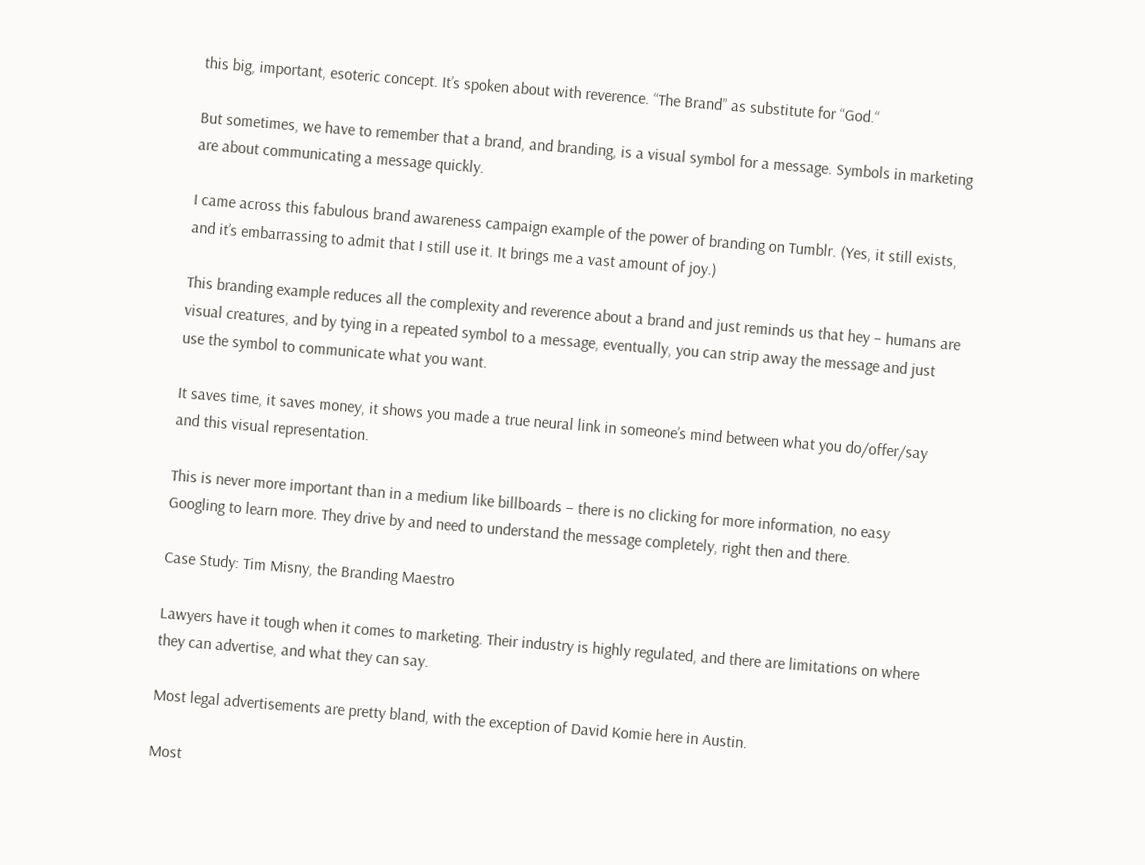this big, important, esoteric concept. It’s spoken about with reverence. “The Brand” as substitute for “God.“

But sometimes, we have to remember that a brand, and branding, is a visual symbol for a message. Symbols in marketing are about communicating a message quickly.

I came across this fabulous brand awareness campaign example of the power of branding on Tumblr. (Yes, it still exists, and it’s embarrassing to admit that I still use it. It brings me a vast amount of joy.)

This branding example reduces all the complexity and reverence about a brand and just reminds us that hey – humans are visual creatures, and by tying in a repeated symbol to a message, eventually, you can strip away the message and just use the symbol to communicate what you want.

It saves time, it saves money, it shows you made a true neural link in someone’s mind between what you do/offer/say and this visual representation.

This is never more important than in a medium like billboards – there is no clicking for more information, no easy Googling to learn more. They drive by and need to understand the message completely, right then and there.

Case Study: Tim Misny, the Branding Maestro

Lawyers have it tough when it comes to marketing. Their industry is highly regulated, and there are limitations on where they can advertise, and what they can say.

Most legal advertisements are pretty bland, with the exception of David Komie here in Austin.

Most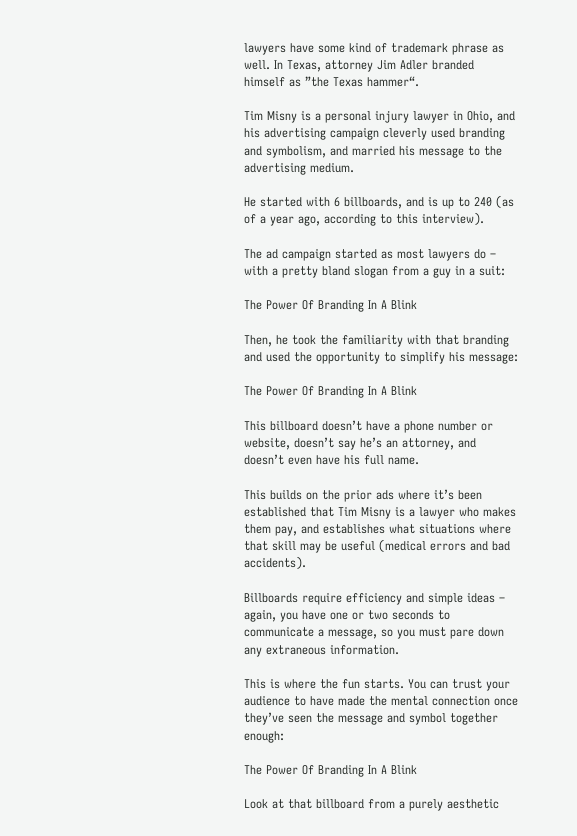lawyers have some kind of trademark phrase as well. In Texas, attorney Jim Adler branded himself as ”the Texas hammer“.

Tim Misny is a personal injury lawyer in Ohio, and his advertising campaign cleverly used branding and symbolism, and married his message to the advertising medium.

He started with 6 billboards, and is up to 240 (as of a year ago, according to this interview).

The ad campaign started as most lawyers do – with a pretty bland slogan from a guy in a suit:

The Power Of Branding In A Blink

Then, he took the familiarity with that branding and used the opportunity to simplify his message:

The Power Of Branding In A Blink

This billboard doesn’t have a phone number or website, doesn’t say he’s an attorney, and doesn’t even have his full name.

This builds on the prior ads where it’s been established that Tim Misny is a lawyer who makes them pay, and establishes what situations where that skill may be useful (medical errors and bad accidents).

Billboards require efficiency and simple ideas – again, you have one or two seconds to communicate a message, so you must pare down any extraneous information.

This is where the fun starts. You can trust your audience to have made the mental connection once they’ve seen the message and symbol together enough:

The Power Of Branding In A Blink

Look at that billboard from a purely aesthetic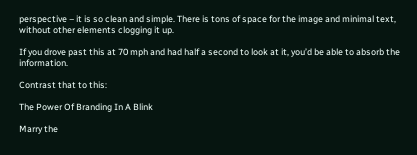perspective – it is so clean and simple. There is tons of space for the image and minimal text, without other elements clogging it up.

If you drove past this at 70 mph and had half a second to look at it, you’d be able to absorb the information.

Contrast that to this:

The Power Of Branding In A Blink

Marry the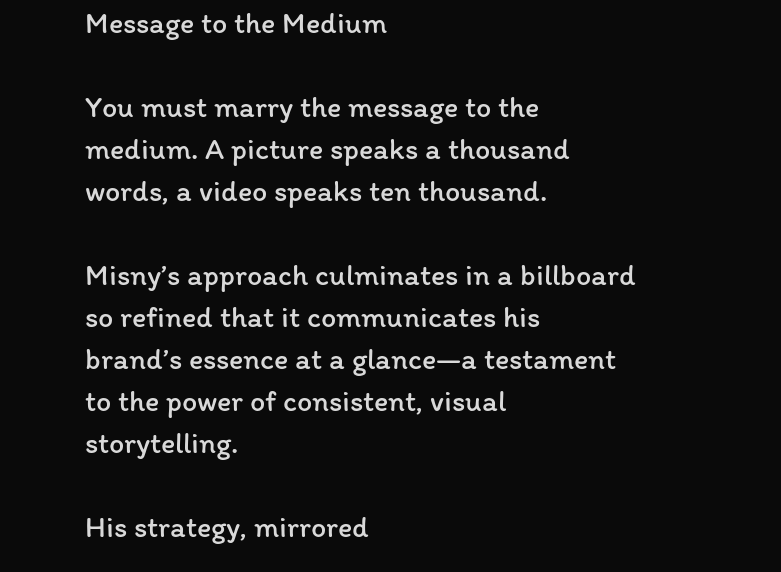Message to the Medium

You must marry the message to the medium. A picture speaks a thousand words, a video speaks ten thousand.

Misny’s approach culminates in a billboard so refined that it communicates his brand’s essence at a glance—a testament to the power of consistent, visual storytelling.

His strategy, mirrored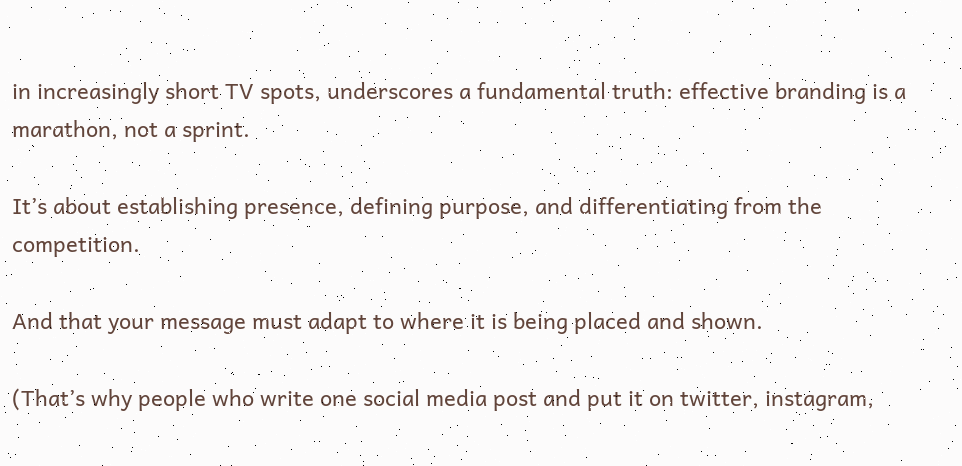in increasingly short TV spots, underscores a fundamental truth: effective branding is a marathon, not a sprint.

It’s about establishing presence, defining purpose, and differentiating from the competition.

And that your message must adapt to where it is being placed and shown.

(That’s why people who write one social media post and put it on twitter, instagram,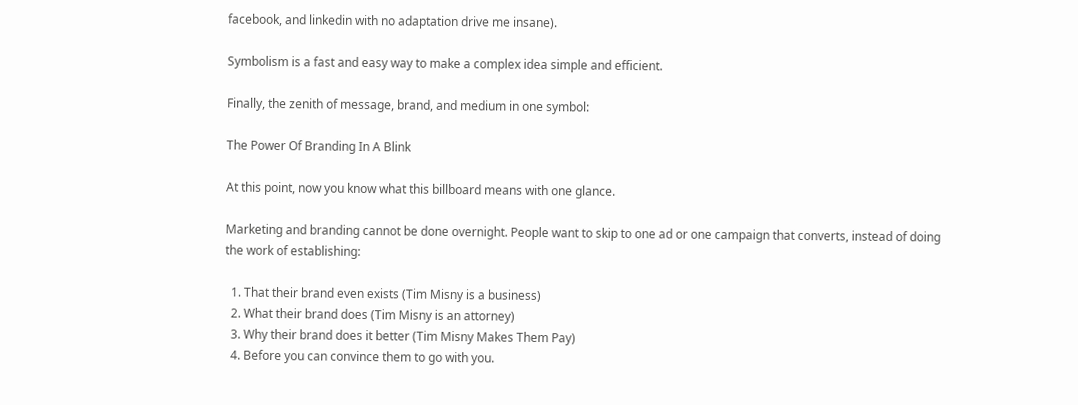facebook, and linkedin with no adaptation drive me insane).

Symbolism is a fast and easy way to make a complex idea simple and efficient.

Finally, the zenith of message, brand, and medium in one symbol:

The Power Of Branding In A Blink

At this point, now you know what this billboard means with one glance.

Marketing and branding cannot be done overnight. People want to skip to one ad or one campaign that converts, instead of doing the work of establishing:

  1. That their brand even exists (Tim Misny is a business)
  2. What their brand does (Tim Misny is an attorney)
  3. Why their brand does it better (Tim Misny Makes Them Pay)
  4. Before you can convince them to go with you.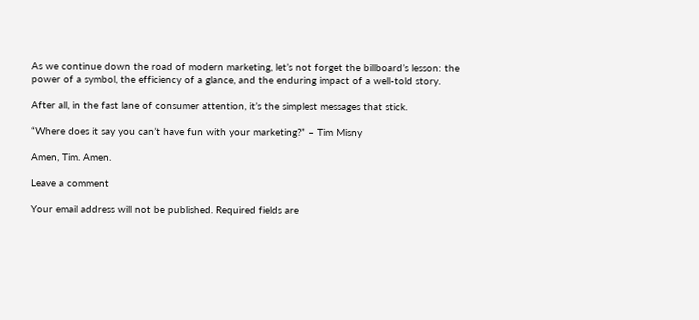As we continue down the road of modern marketing, let’s not forget the billboard’s lesson: the power of a symbol, the efficiency of a glance, and the enduring impact of a well-told story.

After all, in the fast lane of consumer attention, it’s the simplest messages that stick.

“Where does it say you can’t have fun with your marketing?” – Tim Misny

Amen, Tim. Amen.

Leave a comment

Your email address will not be published. Required fields are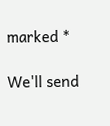marked *

We'll send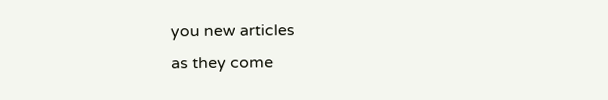you new articles
as they come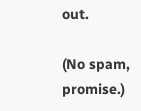out.

(No spam, promise.)